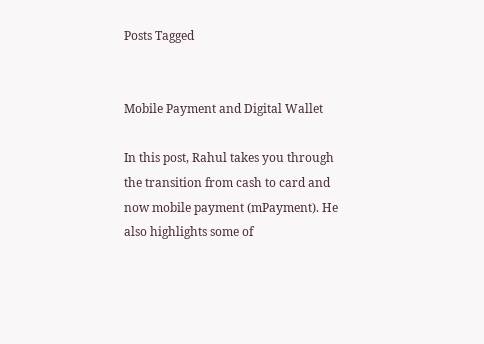Posts Tagged


Mobile Payment and Digital Wallet

In this post, Rahul takes you through the transition from cash to card and now mobile payment (mPayment). He also highlights some of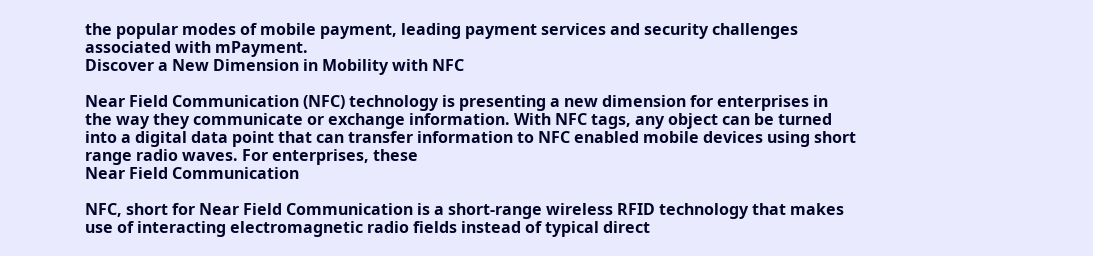the popular modes of mobile payment, leading payment services and security challenges associated with mPayment.
Discover a New Dimension in Mobility with NFC

Near Field Communication (NFC) technology is presenting a new dimension for enterprises in the way they communicate or exchange information. With NFC tags, any object can be turned into a digital data point that can transfer information to NFC enabled mobile devices using short range radio waves. For enterprises, these
Near Field Communication

NFC, short for Near Field Communication is a short-range wireless RFID technology that makes use of interacting electromagnetic radio fields instead of typical direct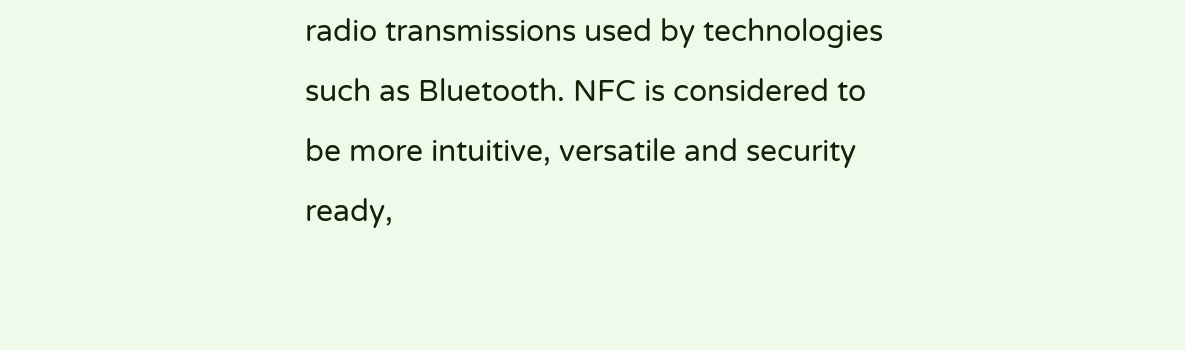radio transmissions used by technologies such as Bluetooth. NFC is considered to be more intuitive, versatile and security ready,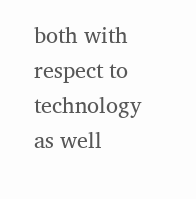both with respect to technology as well